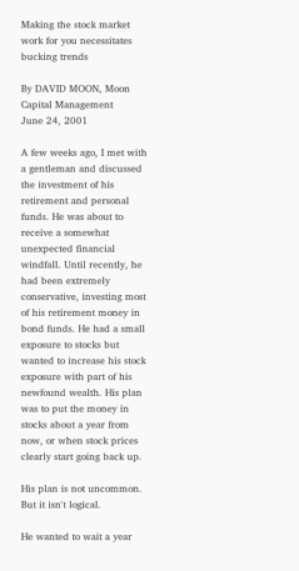Making the stock market work for you necessitates bucking trends

By DAVID MOON, Moon Capital Management
June 24, 2001

A few weeks ago, I met with a gentleman and discussed the investment of his retirement and personal funds. He was about to receive a somewhat unexpected financial windfall. Until recently, he had been extremely conservative, investing most of his retirement money in bond funds. He had a small exposure to stocks but wanted to increase his stock exposure with part of his newfound wealth. His plan was to put the money in stocks about a year from now, or when stock prices clearly start going back up.

His plan is not uncommon. But it isn't logical.

He wanted to wait a year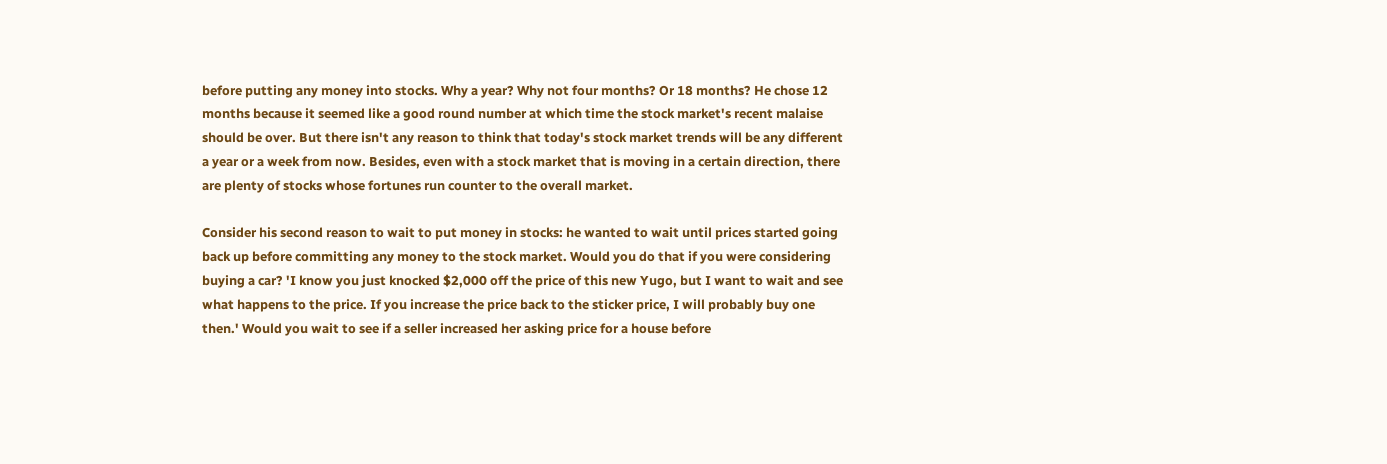before putting any money into stocks. Why a year? Why not four months? Or 18 months? He chose 12 months because it seemed like a good round number at which time the stock market's recent malaise should be over. But there isn't any reason to think that today's stock market trends will be any different a year or a week from now. Besides, even with a stock market that is moving in a certain direction, there are plenty of stocks whose fortunes run counter to the overall market.

Consider his second reason to wait to put money in stocks: he wanted to wait until prices started going back up before committing any money to the stock market. Would you do that if you were considering buying a car? 'I know you just knocked $2,000 off the price of this new Yugo, but I want to wait and see what happens to the price. If you increase the price back to the sticker price, I will probably buy one then.' Would you wait to see if a seller increased her asking price for a house before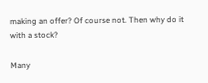making an offer? Of course not. Then why do it with a stock?

Many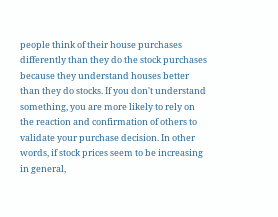people think of their house purchases differently than they do the stock purchases because they understand houses better than they do stocks. If you don't understand something, you are more likely to rely on the reaction and confirmation of others to validate your purchase decision. In other words, if stock prices seem to be increasing in general,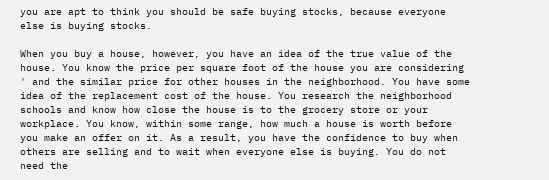you are apt to think you should be safe buying stocks, because everyone else is buying stocks.

When you buy a house, however, you have an idea of the true value of the house. You know the price per square foot of the house you are considering ' and the similar price for other houses in the neighborhood. You have some idea of the replacement cost of the house. You research the neighborhood schools and know how close the house is to the grocery store or your workplace. You know, within some range, how much a house is worth before you make an offer on it. As a result, you have the confidence to buy when others are selling and to wait when everyone else is buying. You do not need the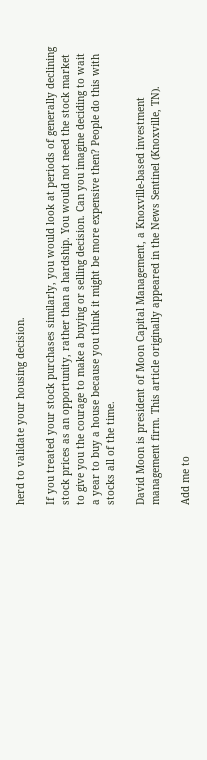herd to validate your housing decision.

If you treated your stock purchases similarly, you would look at periods of generally declining stock prices as an opportunity, rather than a hardship. You would not need the stock market to give you the courage to make a buying or selling decision. Can you imagine deciding to wait a year to buy a house because you think it might be more expensive then? People do this with stocks all of the time.

David Moon is president of Moon Capital Management, a Knoxville-based investment management firm. This article originally appeared in the News Sentinel (Knoxville, TN).

Add me to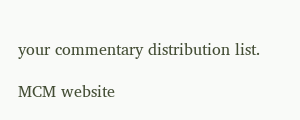your commentary distribution list.

MCM website